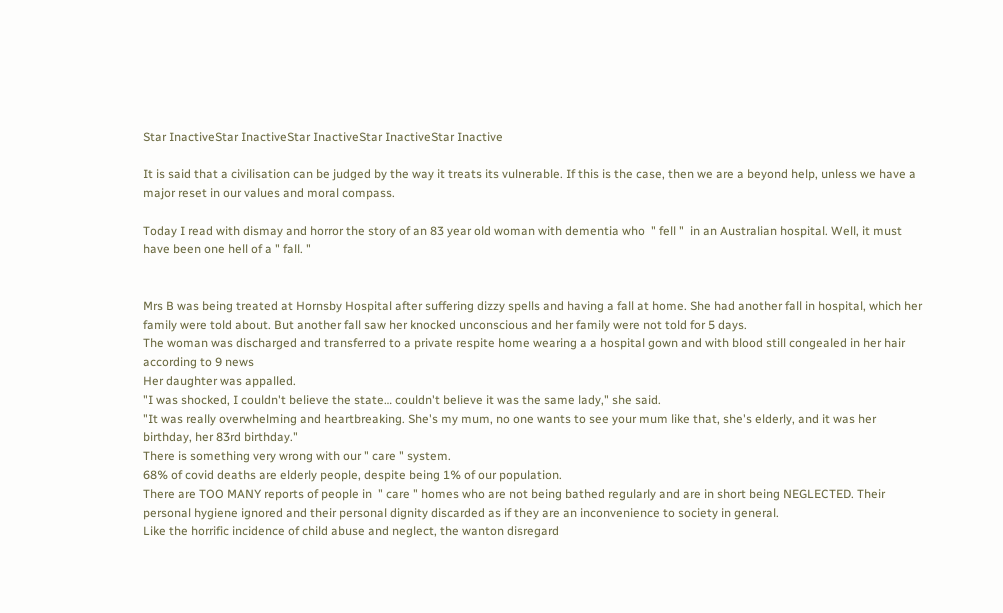Star InactiveStar InactiveStar InactiveStar InactiveStar Inactive

It is said that a civilisation can be judged by the way it treats its vulnerable. If this is the case, then we are a beyond help, unless we have a major reset in our values and moral compass.

Today I read with dismay and horror the story of an 83 year old woman with dementia who  " fell "  in an Australian hospital. Well, it must have been one hell of a " fall. "


Mrs B was being treated at Hornsby Hospital after suffering dizzy spells and having a fall at home. She had another fall in hospital, which her family were told about. But another fall saw her knocked unconscious and her family were not told for 5 days.
The woman was discharged and transferred to a private respite home wearing a a hospital gown and with blood still congealed in her hair according to 9 news
Her daughter was appalled.
"I was shocked, I couldn't believe the state… couldn't believe it was the same lady," she said.
"It was really overwhelming and heartbreaking. She's my mum, no one wants to see your mum like that, she's elderly, and it was her birthday, her 83rd birthday."
There is something very wrong with our " care " system.
68% of covid deaths are elderly people, despite being 1% of our population.
There are TOO MANY reports of people in  " care " homes who are not being bathed regularly and are in short being NEGLECTED. Their personal hygiene ignored and their personal dignity discarded as if they are an inconvenience to society in general.
Like the horrific incidence of child abuse and neglect, the wanton disregard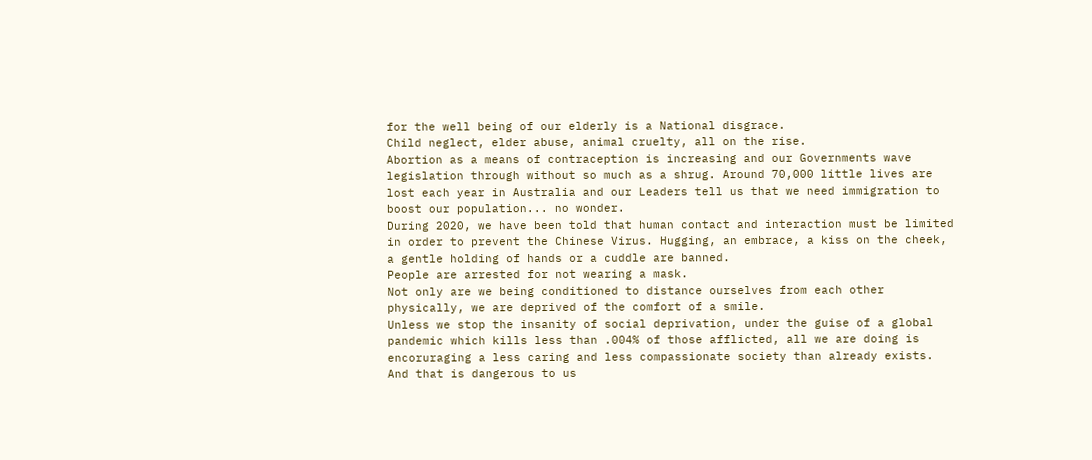for the well being of our elderly is a National disgrace.
Child neglect, elder abuse, animal cruelty, all on the rise.
Abortion as a means of contraception is increasing and our Governments wave legislation through without so much as a shrug. Around 70,000 little lives are lost each year in Australia and our Leaders tell us that we need immigration to boost our population... no wonder.
During 2020, we have been told that human contact and interaction must be limited in order to prevent the Chinese Virus. Hugging, an embrace, a kiss on the cheek, a gentle holding of hands or a cuddle are banned.
People are arrested for not wearing a mask.
Not only are we being conditioned to distance ourselves from each other physically, we are deprived of the comfort of a smile.
Unless we stop the insanity of social deprivation, under the guise of a global pandemic which kills less than .004% of those afflicted, all we are doing is encoruraging a less caring and less compassionate society than already exists. And that is dangerous to us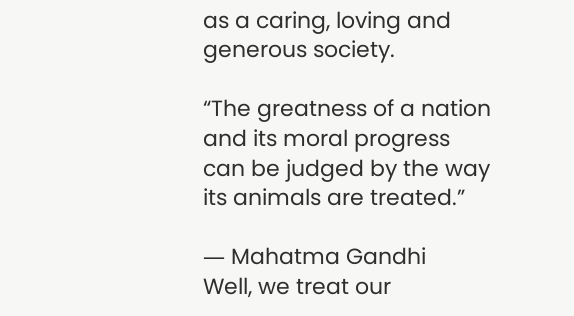as a caring, loving and generous society.

“The greatness of a nation and its moral progress can be judged by the way its animals are treated.”

― Mahatma Gandhi
Well, we treat our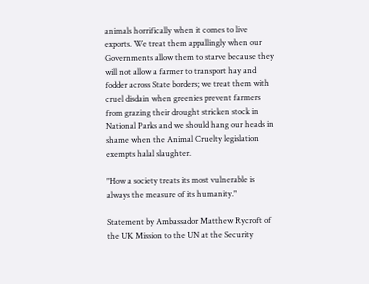animals horrifically when it comes to live exports. We treat them appallingly when our Governments allow them to starve because they will not allow a farmer to transport hay and fodder across State borders; we treat them with cruel disdain when greenies prevent farmers from grazing their drought stricken stock in National Parks and we should hang our heads in shame when the Animal Cruelty legislation exempts halal slaughter.

"How a society treats its most vulnerable is always the measure of its humanity."

Statement by Ambassador Matthew Rycroft of the UK Mission to the UN at the Security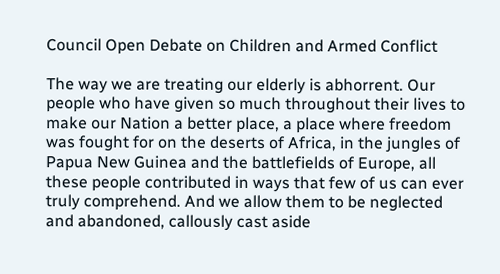Council Open Debate on Children and Armed Conflict

The way we are treating our elderly is abhorrent. Our people who have given so much throughout their lives to make our Nation a better place, a place where freedom was fought for on the deserts of Africa, in the jungles of Papua New Guinea and the battlefields of Europe, all these people contributed in ways that few of us can ever truly comprehend. And we allow them to be neglected and abandoned, callously cast aside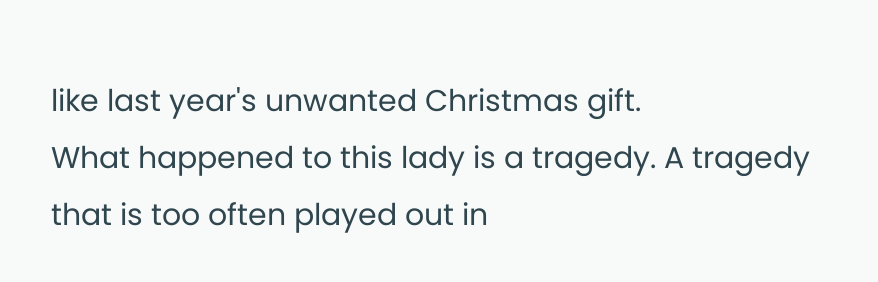like last year's unwanted Christmas gift.
What happened to this lady is a tragedy. A tragedy that is too often played out in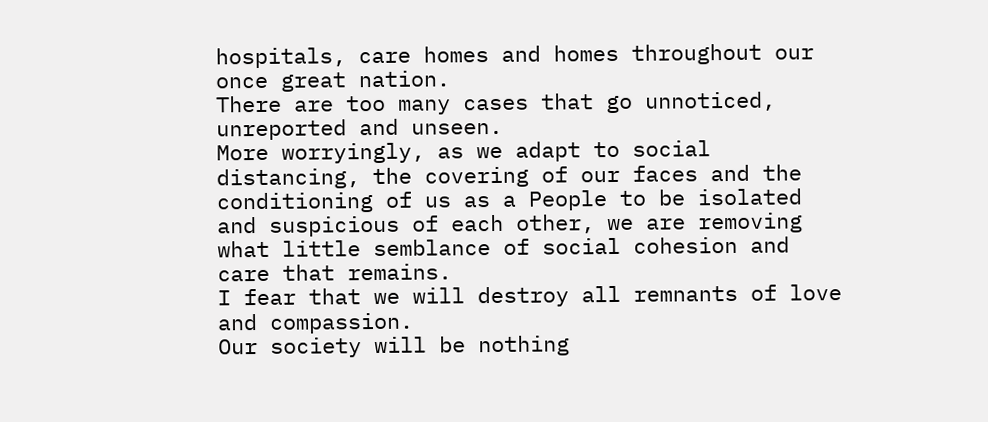hospitals, care homes and homes throughout our once great nation.
There are too many cases that go unnoticed, unreported and unseen.
More worryingly, as we adapt to social distancing, the covering of our faces and the conditioning of us as a People to be isolated and suspicious of each other, we are removing what little semblance of social cohesion and care that remains.
I fear that we will destroy all remnants of love and compassion.
Our society will be nothing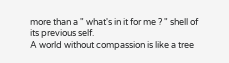more than a " what's in it for me ? " shell of its previous self.
A world without compassion is like a tree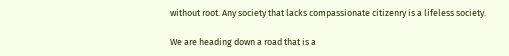without root. Any society that lacks compassionate citizenry is a lifeless society.

We are heading down a road that is a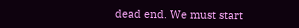dead end. We must start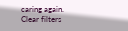caring again.
Clear filters